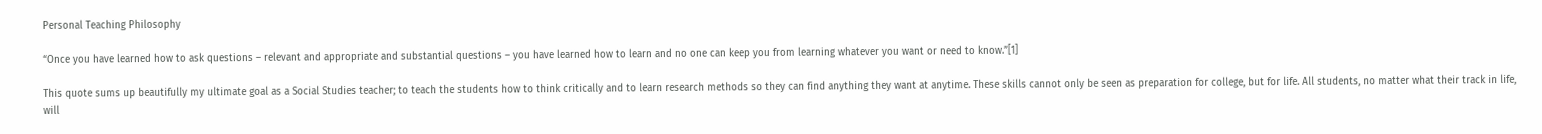Personal Teaching Philosophy

“Once you have learned how to ask questions – relevant and appropriate and substantial questions – you have learned how to learn and no one can keep you from learning whatever you want or need to know.”[1]

This quote sums up beautifully my ultimate goal as a Social Studies teacher; to teach the students how to think critically and to learn research methods so they can find anything they want at anytime. These skills cannot only be seen as preparation for college, but for life. All students, no matter what their track in life, will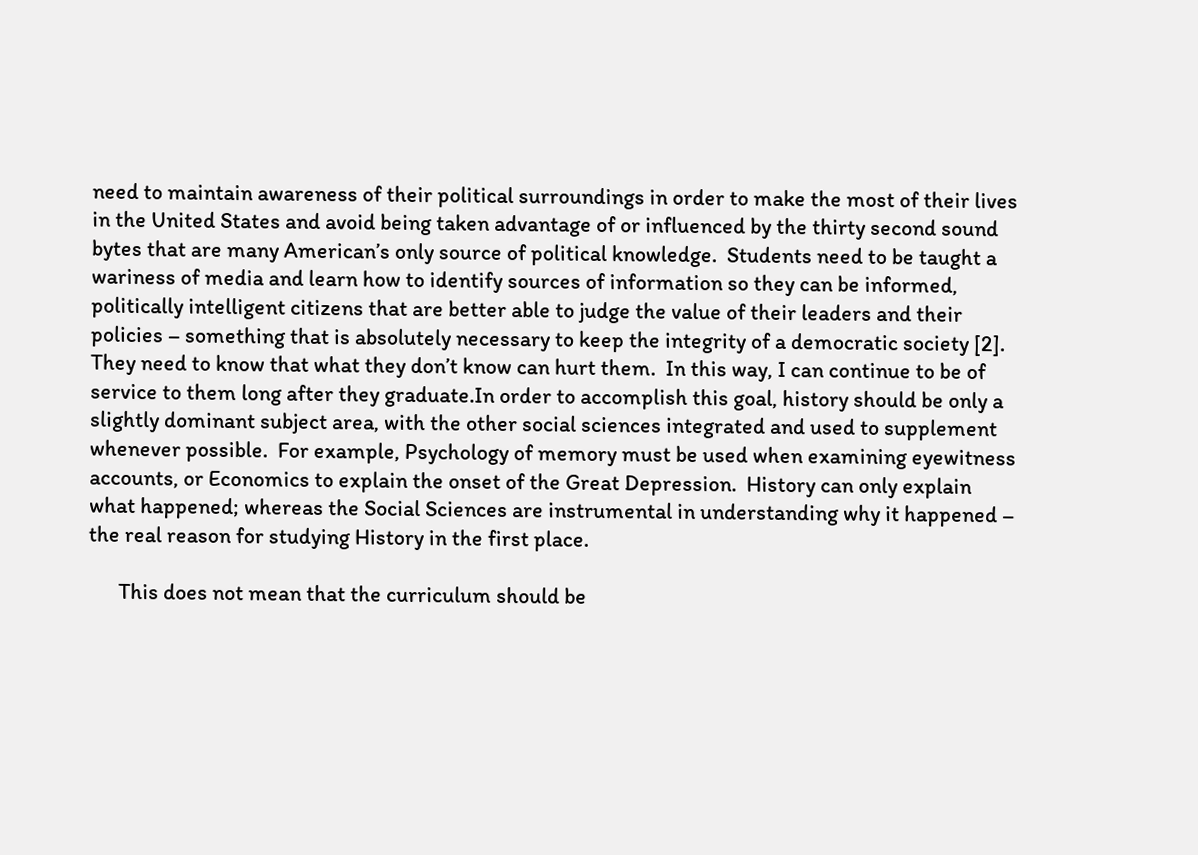need to maintain awareness of their political surroundings in order to make the most of their lives in the United States and avoid being taken advantage of or influenced by the thirty second sound bytes that are many American’s only source of political knowledge.  Students need to be taught a wariness of media and learn how to identify sources of information so they can be informed, politically intelligent citizens that are better able to judge the value of their leaders and their policies – something that is absolutely necessary to keep the integrity of a democratic society [2].   They need to know that what they don’t know can hurt them.  In this way, I can continue to be of service to them long after they graduate.In order to accomplish this goal, history should be only a slightly dominant subject area, with the other social sciences integrated and used to supplement whenever possible.  For example, Psychology of memory must be used when examining eyewitness accounts, or Economics to explain the onset of the Great Depression.  History can only explain what happened; whereas the Social Sciences are instrumental in understanding why it happened – the real reason for studying History in the first place.

      This does not mean that the curriculum should be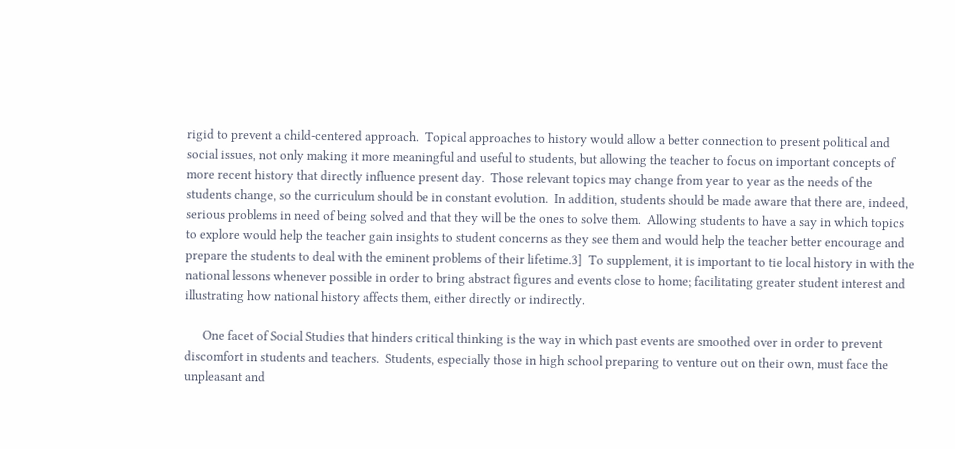rigid to prevent a child-centered approach.  Topical approaches to history would allow a better connection to present political and social issues, not only making it more meaningful and useful to students, but allowing the teacher to focus on important concepts of more recent history that directly influence present day.  Those relevant topics may change from year to year as the needs of the students change, so the curriculum should be in constant evolution.  In addition, students should be made aware that there are, indeed, serious problems in need of being solved and that they will be the ones to solve them.  Allowing students to have a say in which topics to explore would help the teacher gain insights to student concerns as they see them and would help the teacher better encourage and prepare the students to deal with the eminent problems of their lifetime.3]  To supplement, it is important to tie local history in with the national lessons whenever possible in order to bring abstract figures and events close to home; facilitating greater student interest and illustrating how national history affects them, either directly or indirectly.

      One facet of Social Studies that hinders critical thinking is the way in which past events are smoothed over in order to prevent discomfort in students and teachers.  Students, especially those in high school preparing to venture out on their own, must face the unpleasant and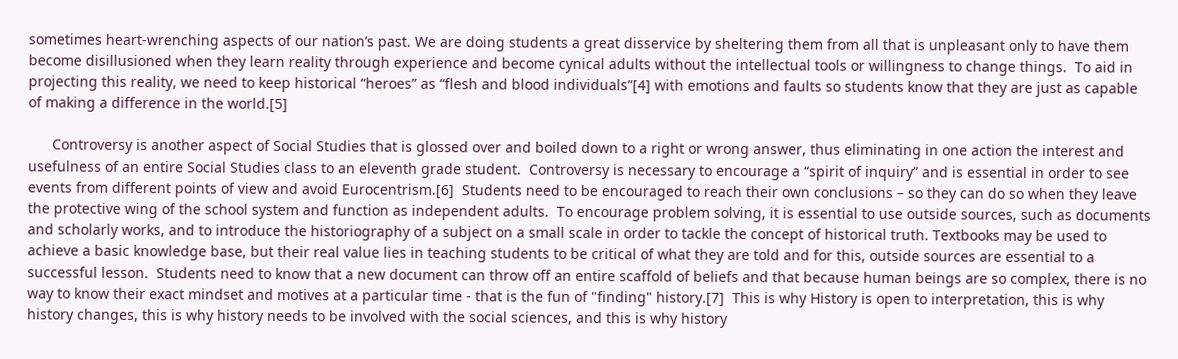sometimes heart-wrenching aspects of our nation’s past. We are doing students a great disservice by sheltering them from all that is unpleasant only to have them become disillusioned when they learn reality through experience and become cynical adults without the intellectual tools or willingness to change things.  To aid in projecting this reality, we need to keep historical “heroes” as “flesh and blood individuals”[4] with emotions and faults so students know that they are just as capable of making a difference in the world.[5]

      Controversy is another aspect of Social Studies that is glossed over and boiled down to a right or wrong answer, thus eliminating in one action the interest and usefulness of an entire Social Studies class to an eleventh grade student.  Controversy is necessary to encourage a “spirit of inquiry” and is essential in order to see events from different points of view and avoid Eurocentrism.[6]  Students need to be encouraged to reach their own conclusions – so they can do so when they leave the protective wing of the school system and function as independent adults.  To encourage problem solving, it is essential to use outside sources, such as documents and scholarly works, and to introduce the historiography of a subject on a small scale in order to tackle the concept of historical truth. Textbooks may be used to achieve a basic knowledge base, but their real value lies in teaching students to be critical of what they are told and for this, outside sources are essential to a successful lesson.  Students need to know that a new document can throw off an entire scaffold of beliefs and that because human beings are so complex, there is no way to know their exact mindset and motives at a particular time - that is the fun of "finding" history.[7]  This is why History is open to interpretation, this is why history changes, this is why history needs to be involved with the social sciences, and this is why history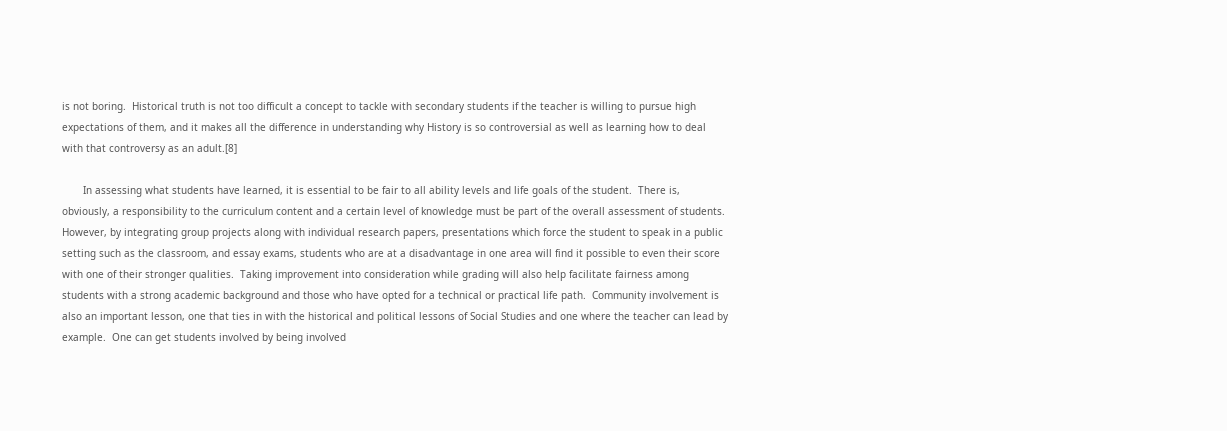is not boring.  Historical truth is not too difficult a concept to tackle with secondary students if the teacher is willing to pursue high expectations of them, and it makes all the difference in understanding why History is so controversial as well as learning how to deal with that controversy as an adult.[8]

       In assessing what students have learned, it is essential to be fair to all ability levels and life goals of the student.  There is, obviously, a responsibility to the curriculum content and a certain level of knowledge must be part of the overall assessment of students.  However, by integrating group projects along with individual research papers, presentations which force the student to speak in a public setting such as the classroom, and essay exams, students who are at a disadvantage in one area will find it possible to even their score with one of their stronger qualities.  Taking improvement into consideration while grading will also help facilitate fairness among students with a strong academic background and those who have opted for a technical or practical life path.  Community involvement is also an important lesson, one that ties in with the historical and political lessons of Social Studies and one where the teacher can lead by example.  One can get students involved by being involved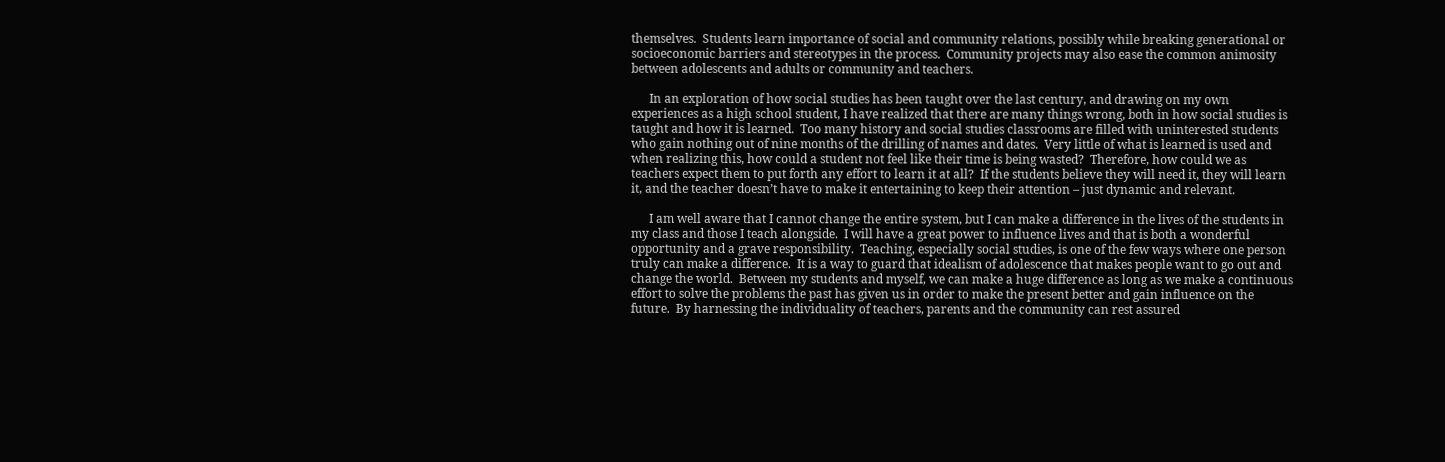themselves.  Students learn importance of social and community relations, possibly while breaking generational or socioeconomic barriers and stereotypes in the process.  Community projects may also ease the common animosity between adolescents and adults or community and teachers.

      In an exploration of how social studies has been taught over the last century, and drawing on my own experiences as a high school student, I have realized that there are many things wrong, both in how social studies is taught and how it is learned.  Too many history and social studies classrooms are filled with uninterested students who gain nothing out of nine months of the drilling of names and dates.  Very little of what is learned is used and when realizing this, how could a student not feel like their time is being wasted?  Therefore, how could we as teachers expect them to put forth any effort to learn it at all?  If the students believe they will need it, they will learn it, and the teacher doesn’t have to make it entertaining to keep their attention – just dynamic and relevant.

      I am well aware that I cannot change the entire system, but I can make a difference in the lives of the students in my class and those I teach alongside.  I will have a great power to influence lives and that is both a wonderful opportunity and a grave responsibility.  Teaching, especially social studies, is one of the few ways where one person truly can make a difference.  It is a way to guard that idealism of adolescence that makes people want to go out and change the world.  Between my students and myself, we can make a huge difference as long as we make a continuous effort to solve the problems the past has given us in order to make the present better and gain influence on the future.  By harnessing the individuality of teachers, parents and the community can rest assured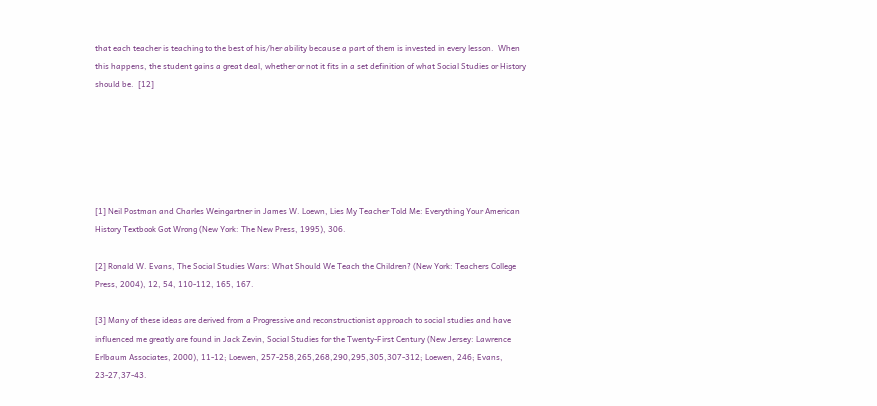that each teacher is teaching to the best of his/her ability because a part of them is invested in every lesson.  When this happens, the student gains a great deal, whether or not it fits in a set definition of what Social Studies or History should be.  [12]






[1] Neil Postman and Charles Weingartner in James W. Loewn, Lies My Teacher Told Me: Everything Your American History Textbook Got Wrong (New York: The New Press, 1995), 306.

[2] Ronald W. Evans, The Social Studies Wars: What Should We Teach the Children? (New York: Teachers College Press, 2004), 12, 54, 110-112, 165, 167.

[3] Many of these ideas are derived from a Progressive and reconstructionist approach to social studies and have influenced me greatly are found in Jack Zevin, Social Studies for the Twenty-First Century (New Jersey: Lawrence Erlbaum Associates, 2000), 11-12; Loewen, 257-258,265,268,290,295,305,307-312; Loewen, 246; Evans, 23-27,37-43.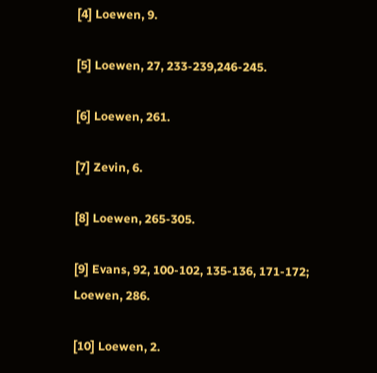[4] Loewen, 9.

[5] Loewen, 27, 233-239,246-245.

[6] Loewen, 261.

[7] Zevin, 6.

[8] Loewen, 265-305.

[9] Evans, 92, 100-102, 135-136, 171-172; Loewen, 286.

[10] Loewen, 2.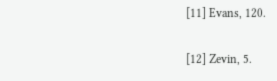[11] Evans, 120.

[12] Zevin, 5.